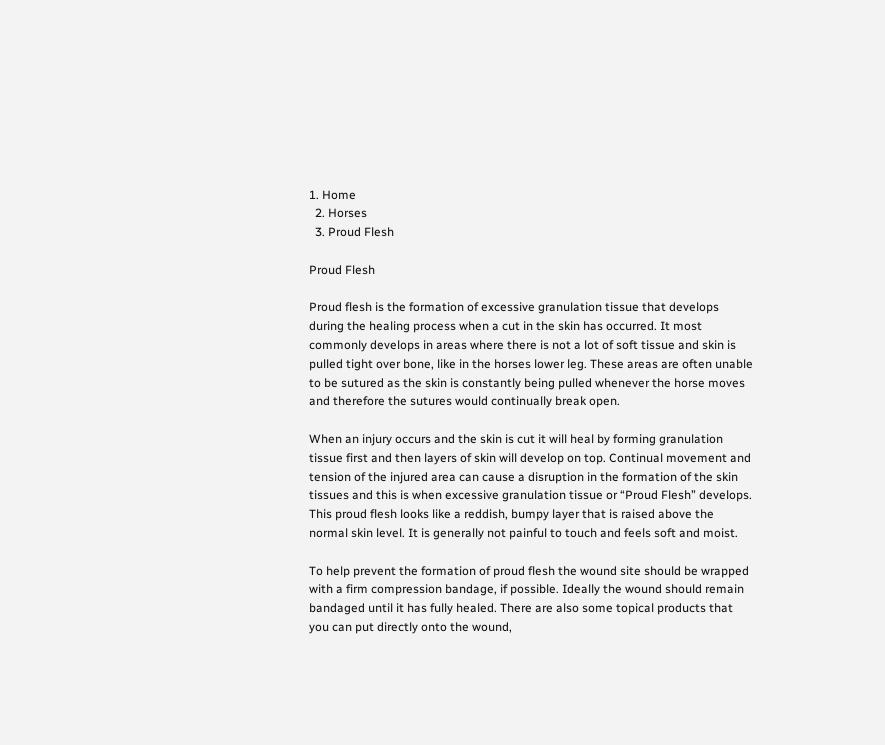1. Home
  2. Horses
  3. Proud Flesh

Proud Flesh

Proud flesh is the formation of excessive granulation tissue that develops during the healing process when a cut in the skin has occurred. It most commonly develops in areas where there is not a lot of soft tissue and skin is pulled tight over bone, like in the horses lower leg. These areas are often unable to be sutured as the skin is constantly being pulled whenever the horse moves and therefore the sutures would continually break open.

When an injury occurs and the skin is cut it will heal by forming granulation tissue first and then layers of skin will develop on top. Continual movement and tension of the injured area can cause a disruption in the formation of the skin tissues and this is when excessive granulation tissue or “Proud Flesh” develops. This proud flesh looks like a reddish, bumpy layer that is raised above the normal skin level. It is generally not painful to touch and feels soft and moist.

To help prevent the formation of proud flesh the wound site should be wrapped with a firm compression bandage, if possible. Ideally the wound should remain bandaged until it has fully healed. There are also some topical products that you can put directly onto the wound,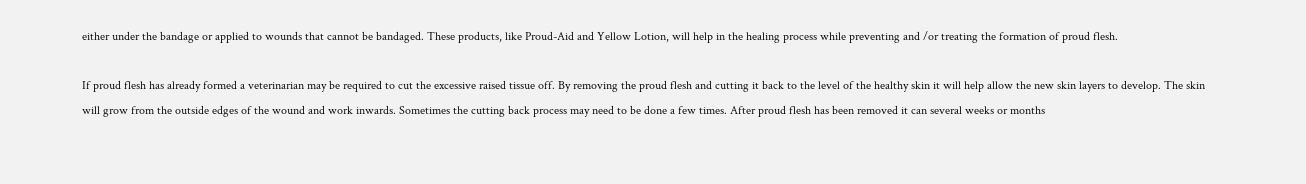either under the bandage or applied to wounds that cannot be bandaged. These products, like Proud-Aid and Yellow Lotion, will help in the healing process while preventing and /or treating the formation of proud flesh.

If proud flesh has already formed a veterinarian may be required to cut the excessive raised tissue off. By removing the proud flesh and cutting it back to the level of the healthy skin it will help allow the new skin layers to develop. The skin will grow from the outside edges of the wound and work inwards. Sometimes the cutting back process may need to be done a few times. After proud flesh has been removed it can several weeks or months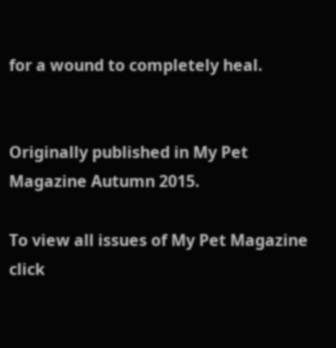for a wound to completely heal.


Originally published in My Pet Magazine Autumn 2015.

To view all issues of My Pet Magazine click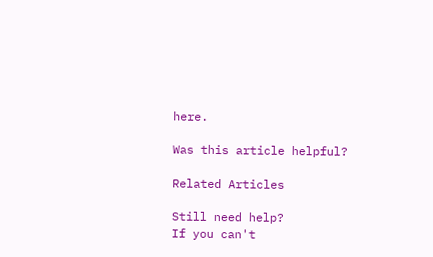here.

Was this article helpful?

Related Articles

Still need help?
If you can't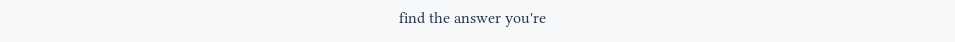find the answer you're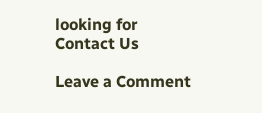looking for
Contact Us

Leave a Comment